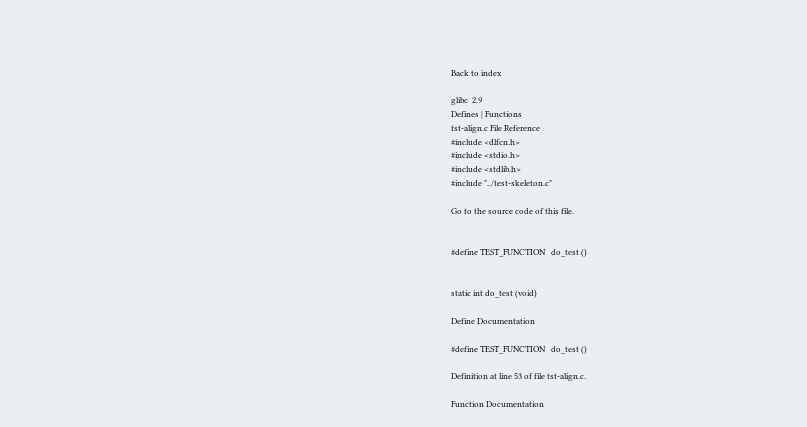Back to index

glibc  2.9
Defines | Functions
tst-align.c File Reference
#include <dlfcn.h>
#include <stdio.h>
#include <stdlib.h>
#include "../test-skeleton.c"

Go to the source code of this file.


#define TEST_FUNCTION   do_test ()


static int do_test (void)

Define Documentation

#define TEST_FUNCTION   do_test ()

Definition at line 53 of file tst-align.c.

Function Documentation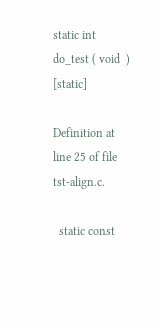static int do_test ( void  ) [static]

Definition at line 25 of file tst-align.c.

  static const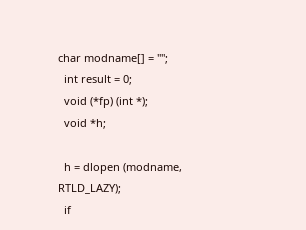char modname[] = "";
  int result = 0;
  void (*fp) (int *);
  void *h;

  h = dlopen (modname, RTLD_LAZY);
  if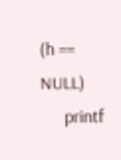(h == NULL)
      printf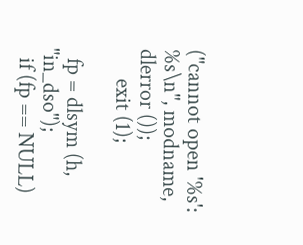("cannot open '%s': %s\n", modname, dlerror ());
      exit (1);

  fp = dlsym (h, "in_dso");
  if (fp == NULL)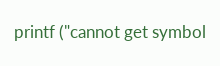printf ("cannot get symbol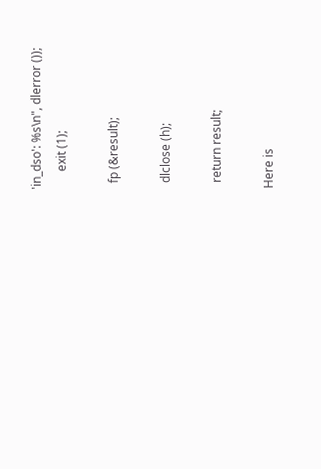'in_dso': %s\n", dlerror ());
      exit (1);

  fp (&result);

  dlclose (h);

  return result;

Here is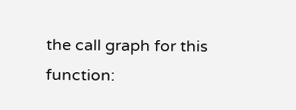the call graph for this function: